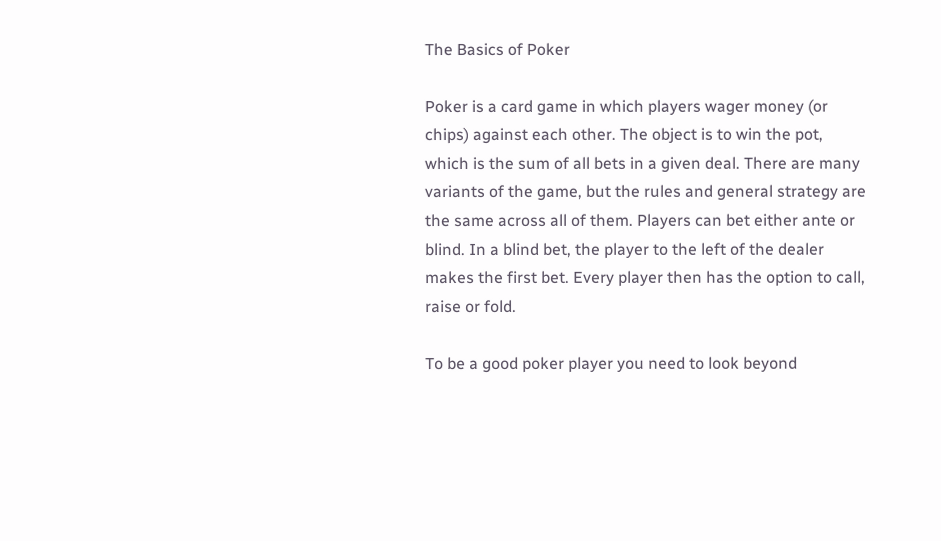The Basics of Poker

Poker is a card game in which players wager money (or chips) against each other. The object is to win the pot, which is the sum of all bets in a given deal. There are many variants of the game, but the rules and general strategy are the same across all of them. Players can bet either ante or blind. In a blind bet, the player to the left of the dealer makes the first bet. Every player then has the option to call, raise or fold.

To be a good poker player you need to look beyond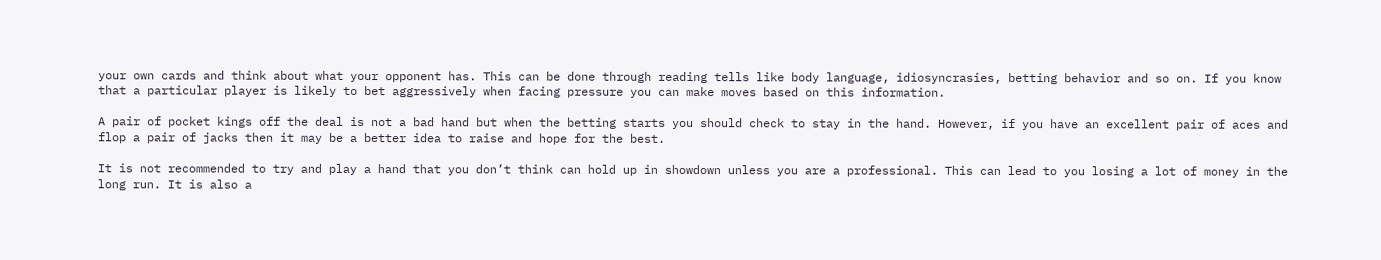your own cards and think about what your opponent has. This can be done through reading tells like body language, idiosyncrasies, betting behavior and so on. If you know that a particular player is likely to bet aggressively when facing pressure you can make moves based on this information.

A pair of pocket kings off the deal is not a bad hand but when the betting starts you should check to stay in the hand. However, if you have an excellent pair of aces and flop a pair of jacks then it may be a better idea to raise and hope for the best.

It is not recommended to try and play a hand that you don’t think can hold up in showdown unless you are a professional. This can lead to you losing a lot of money in the long run. It is also a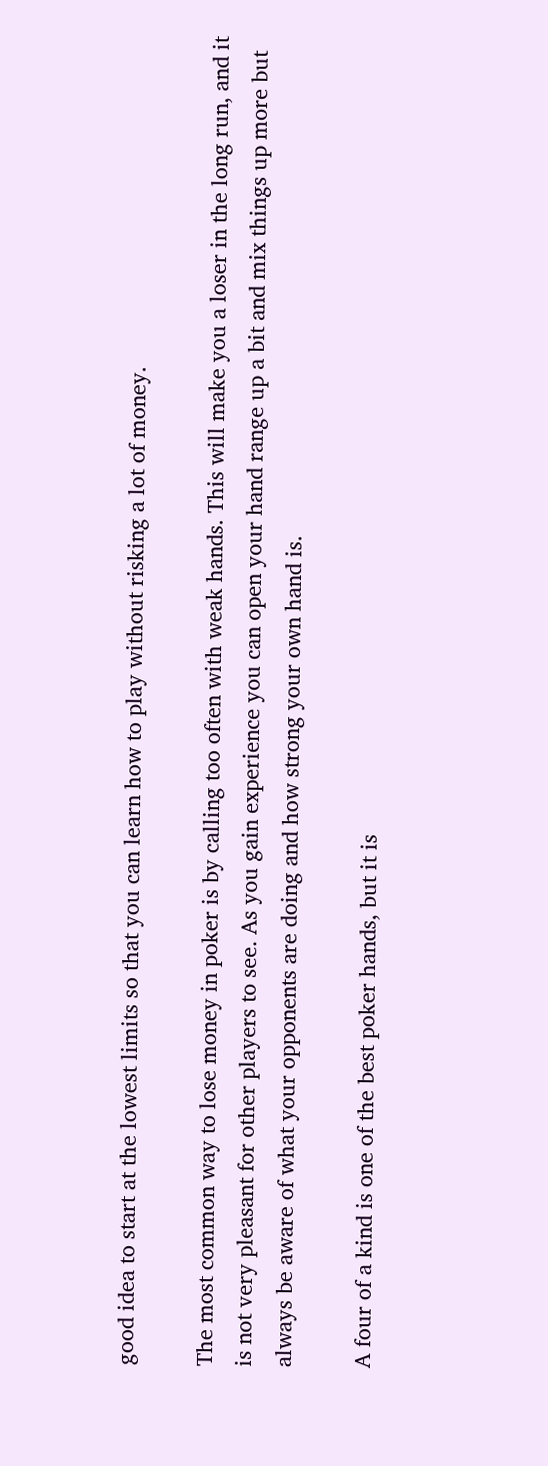good idea to start at the lowest limits so that you can learn how to play without risking a lot of money.

The most common way to lose money in poker is by calling too often with weak hands. This will make you a loser in the long run, and it is not very pleasant for other players to see. As you gain experience you can open your hand range up a bit and mix things up more but always be aware of what your opponents are doing and how strong your own hand is.

A four of a kind is one of the best poker hands, but it is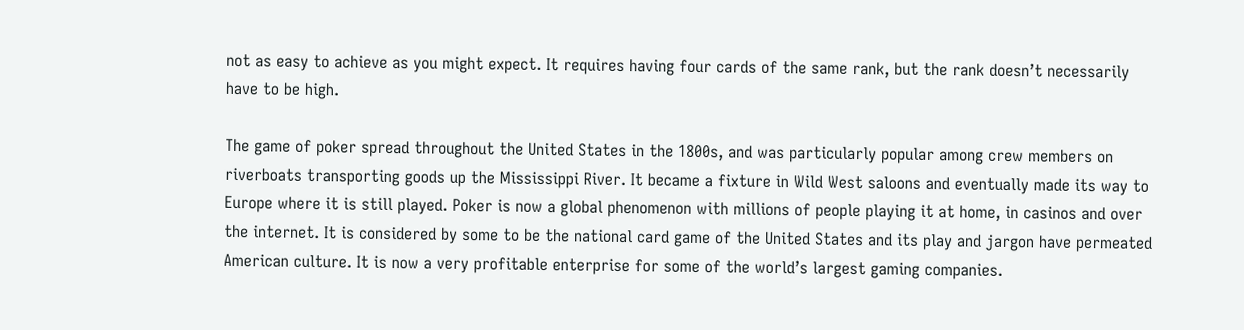not as easy to achieve as you might expect. It requires having four cards of the same rank, but the rank doesn’t necessarily have to be high.

The game of poker spread throughout the United States in the 1800s, and was particularly popular among crew members on riverboats transporting goods up the Mississippi River. It became a fixture in Wild West saloons and eventually made its way to Europe where it is still played. Poker is now a global phenomenon with millions of people playing it at home, in casinos and over the internet. It is considered by some to be the national card game of the United States and its play and jargon have permeated American culture. It is now a very profitable enterprise for some of the world’s largest gaming companies.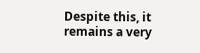Despite this, it remains a very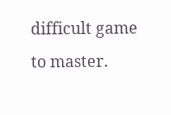difficult game to master.